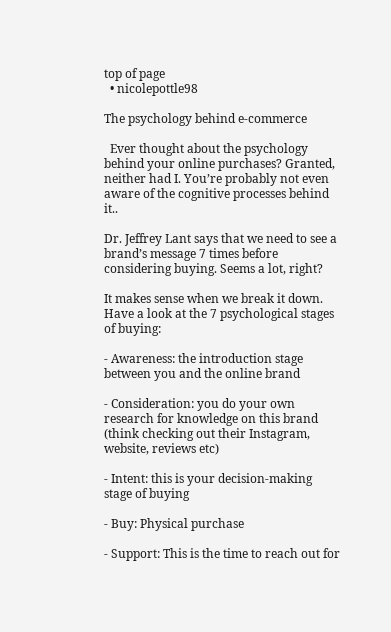top of page
  • nicolepottle98

The psychology behind e-commerce

  Ever thought about the psychology behind your online purchases? Granted, neither had I. You’re probably not even aware of the cognitive processes behind it..

Dr. Jeffrey Lant says that we need to see a brand’s message 7 times before considering buying. Seems a lot, right?

It makes sense when we break it down. Have a look at the 7 psychological stages of buying:

- Awareness: the introduction stage between you and the online brand

- Consideration: you do your own research for knowledge on this brand (think checking out their Instagram, website, reviews etc)

- Intent: this is your decision-making stage of buying

- Buy: Physical purchase

- Support: This is the time to reach out for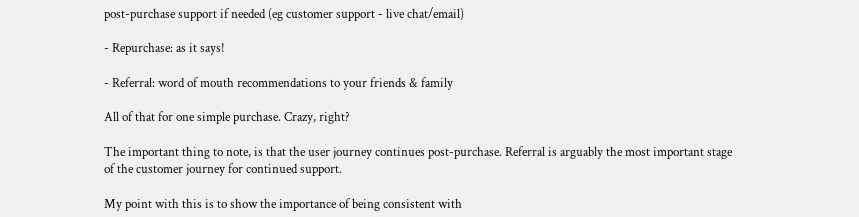post-purchase support if needed (eg customer support - live chat/email)

- Repurchase: as it says!

- Referral: word of mouth recommendations to your friends & family

All of that for one simple purchase. Crazy, right?

The important thing to note, is that the user journey continues post-purchase. Referral is arguably the most important stage of the customer journey for continued support.

My point with this is to show the importance of being consistent with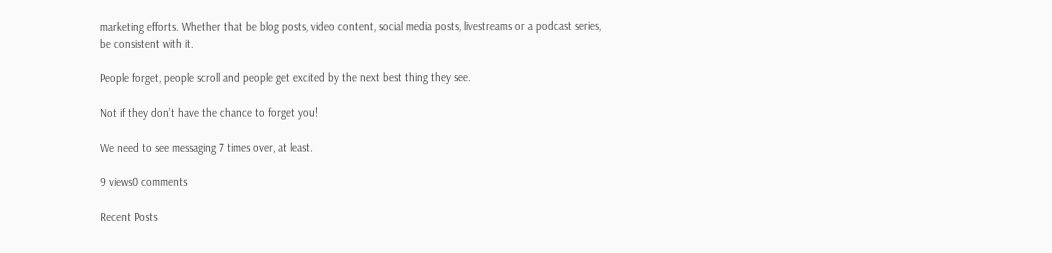marketing efforts. Whether that be blog posts, video content, social media posts, livestreams or a podcast series, be consistent with it.

People forget, people scroll and people get excited by the next best thing they see.

Not if they don’t have the chance to forget you!

We need to see messaging 7 times over, at least.

9 views0 comments

Recent Posts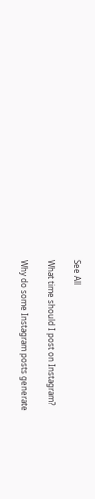See All

What time should I post on Instagram?

Why do some Instagram posts generate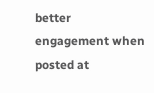better engagement when posted at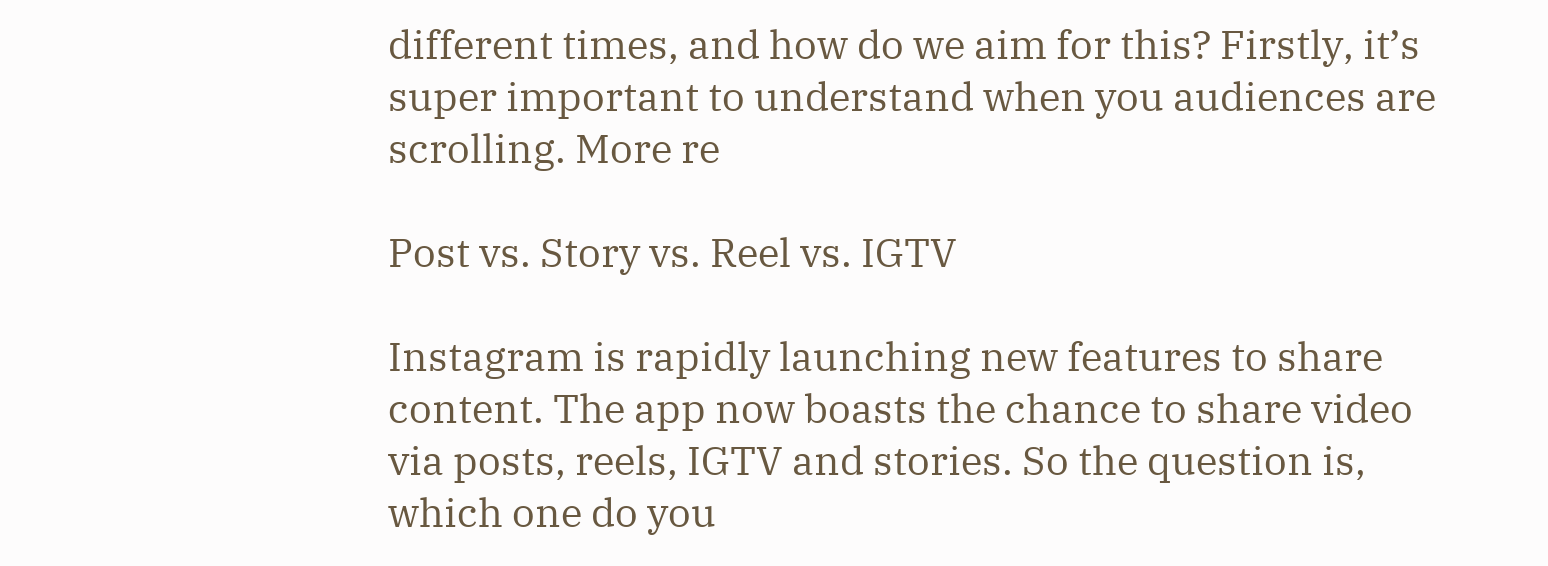different times, and how do we aim for this? Firstly, it’s super important to understand when you audiences are scrolling. More re

Post vs. Story vs. Reel vs. IGTV

Instagram is rapidly launching new features to share content. The app now boasts the chance to share video via posts, reels, IGTV and stories. So the question is, which one do you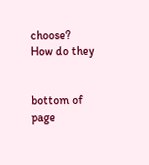choose? How do they


bottom of page